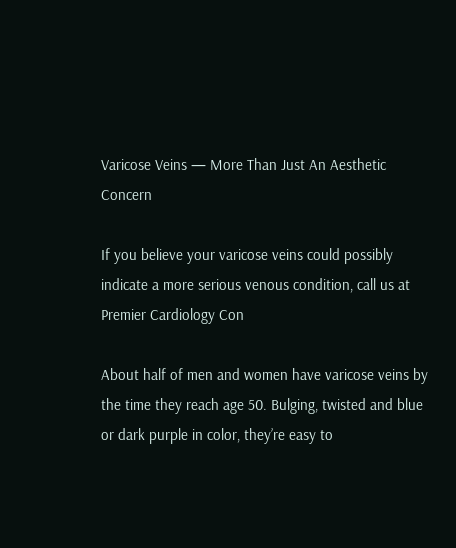Varicose Veins — More Than Just An Aesthetic Concern

If you believe your varicose veins could possibly indicate a more serious venous condition, call us at Premier Cardiology Con

About half of men and women have varicose veins by the time they reach age 50. Bulging, twisted and blue or dark purple in color, they’re easy to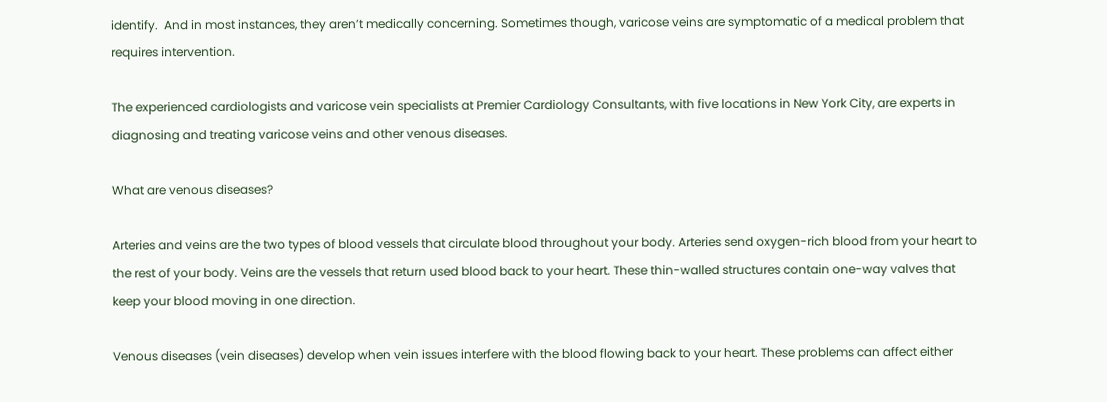identify.  And in most instances, they aren’t medically concerning. Sometimes though, varicose veins are symptomatic of a medical problem that requires intervention.

The experienced cardiologists and varicose vein specialists at Premier Cardiology Consultants, with five locations in New York City, are experts in diagnosing and treating varicose veins and other venous diseases.

What are venous diseases?

Arteries and veins are the two types of blood vessels that circulate blood throughout your body. Arteries send oxygen-rich blood from your heart to the rest of your body. Veins are the vessels that return used blood back to your heart. These thin-walled structures contain one-way valves that keep your blood moving in one direction.

Venous diseases (vein diseases) develop when vein issues interfere with the blood flowing back to your heart. These problems can affect either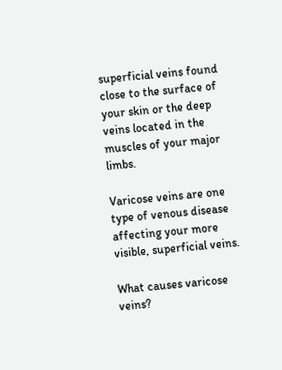superficial veins found close to the surface of your skin or the deep veins located in the muscles of your major limbs.

Varicose veins are one type of venous disease affecting your more visible, superficial veins.

What causes varicose veins?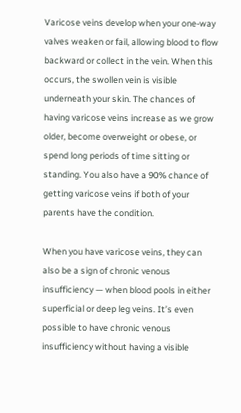Varicose veins develop when your one-way valves weaken or fail, allowing blood to flow backward or collect in the vein. When this occurs, the swollen vein is visible underneath your skin. The chances of having varicose veins increase as we grow older, become overweight or obese, or spend long periods of time sitting or standing. You also have a 90% chance of getting varicose veins if both of your parents have the condition.

When you have varicose veins, they can also be a sign of chronic venous insufficiency — when blood pools in either superficial or deep leg veins. It’s even possible to have chronic venous insufficiency without having a visible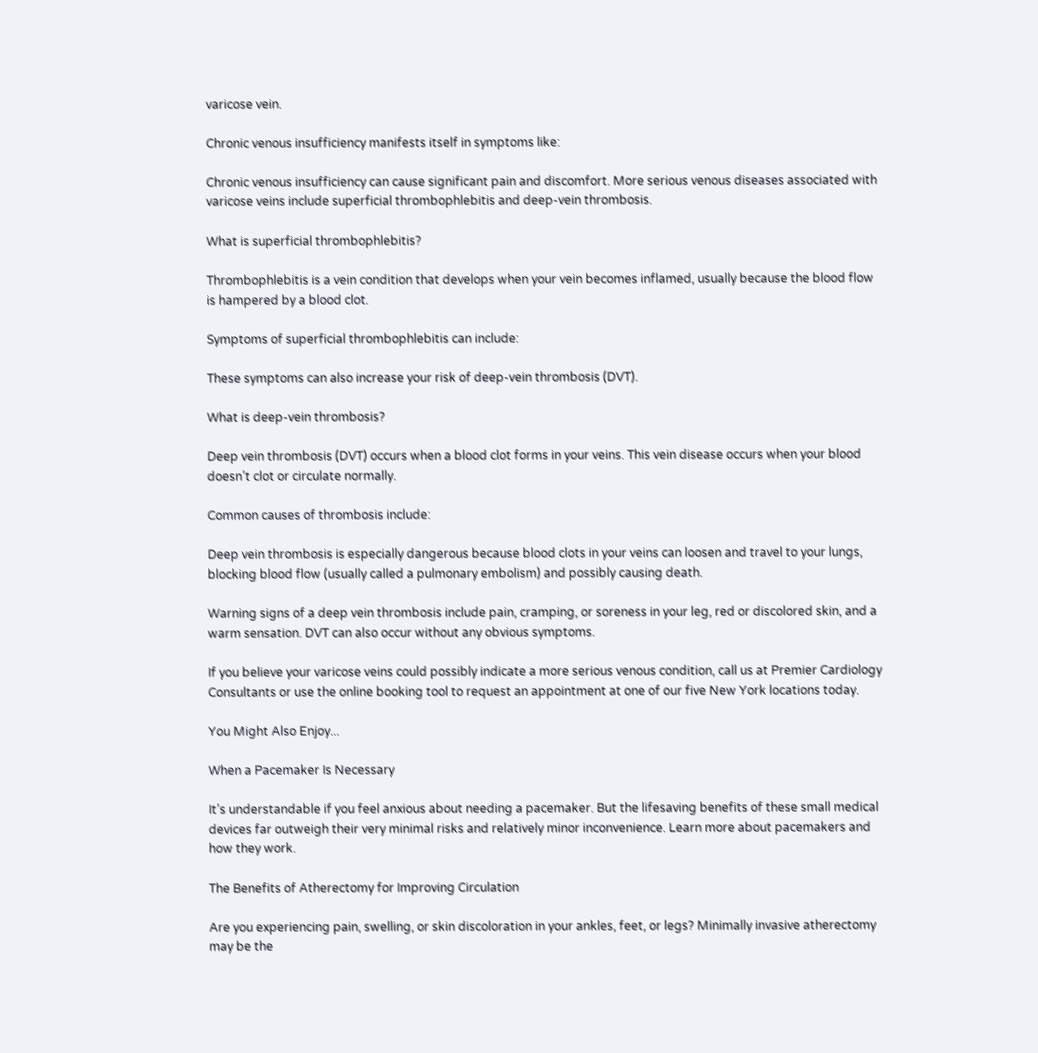varicose vein.

Chronic venous insufficiency manifests itself in symptoms like:

Chronic venous insufficiency can cause significant pain and discomfort. More serious venous diseases associated with varicose veins include superficial thrombophlebitis and deep-vein thrombosis.

What is superficial thrombophlebitis?

Thrombophlebitis is a vein condition that develops when your vein becomes inflamed, usually because the blood flow is hampered by a blood clot.

Symptoms of superficial thrombophlebitis can include:

These symptoms can also increase your risk of deep-vein thrombosis (DVT).

What is deep-vein thrombosis?

Deep vein thrombosis (DVT) occurs when a blood clot forms in your veins. This vein disease occurs when your blood doesn’t clot or circulate normally.

Common causes of thrombosis include:

Deep vein thrombosis is especially dangerous because blood clots in your veins can loosen and travel to your lungs, blocking blood flow (usually called a pulmonary embolism) and possibly causing death.

Warning signs of a deep vein thrombosis include pain, cramping, or soreness in your leg, red or discolored skin, and a warm sensation. DVT can also occur without any obvious symptoms.

If you believe your varicose veins could possibly indicate a more serious venous condition, call us at Premier Cardiology Consultants or use the online booking tool to request an appointment at one of our five New York locations today.

You Might Also Enjoy...

When a Pacemaker Is Necessary

It’s understandable if you feel anxious about needing a pacemaker. But the lifesaving benefits of these small medical devices far outweigh their very minimal risks and relatively minor inconvenience. Learn more about pacemakers and how they work.

The Benefits of Atherectomy for Improving Circulation

Are you experiencing pain, swelling, or skin discoloration in your ankles, feet, or legs? Minimally invasive atherectomy may be the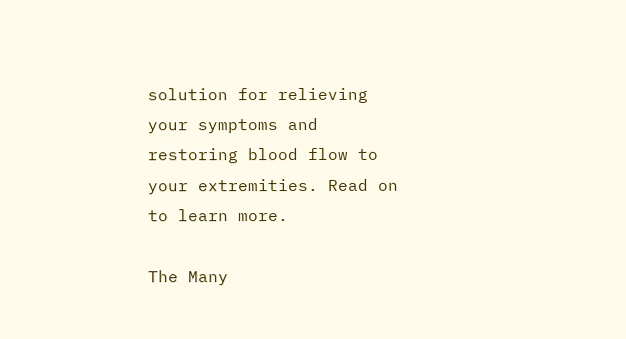solution for relieving your symptoms and restoring blood flow to your extremities. Read on to learn more.

The Many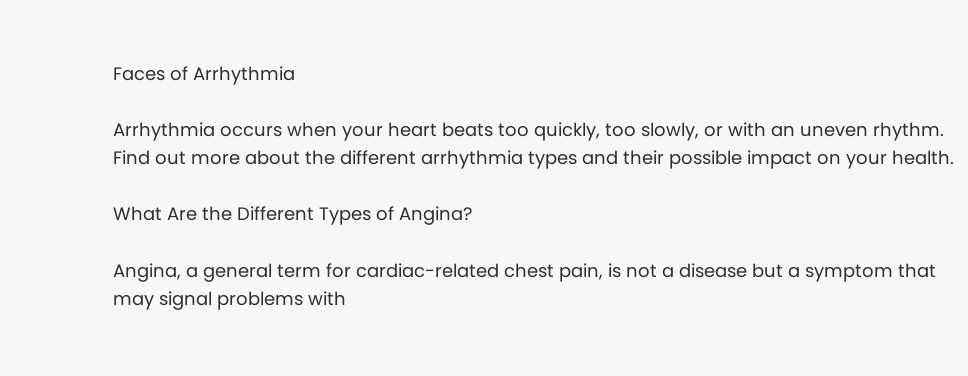Faces of Arrhythmia

Arrhythmia occurs when your heart beats too quickly, too slowly, or with an uneven rhythm. Find out more about the different arrhythmia types and their possible impact on your health.

What Are the Different Types of Angina?

Angina, a general term for cardiac-related chest pain, is not a disease but a symptom that may signal problems with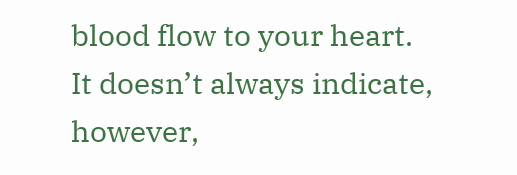blood flow to your heart. It doesn’t always indicate, however,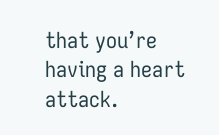that you’re having a heart attack.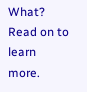What? Read on to learn more.